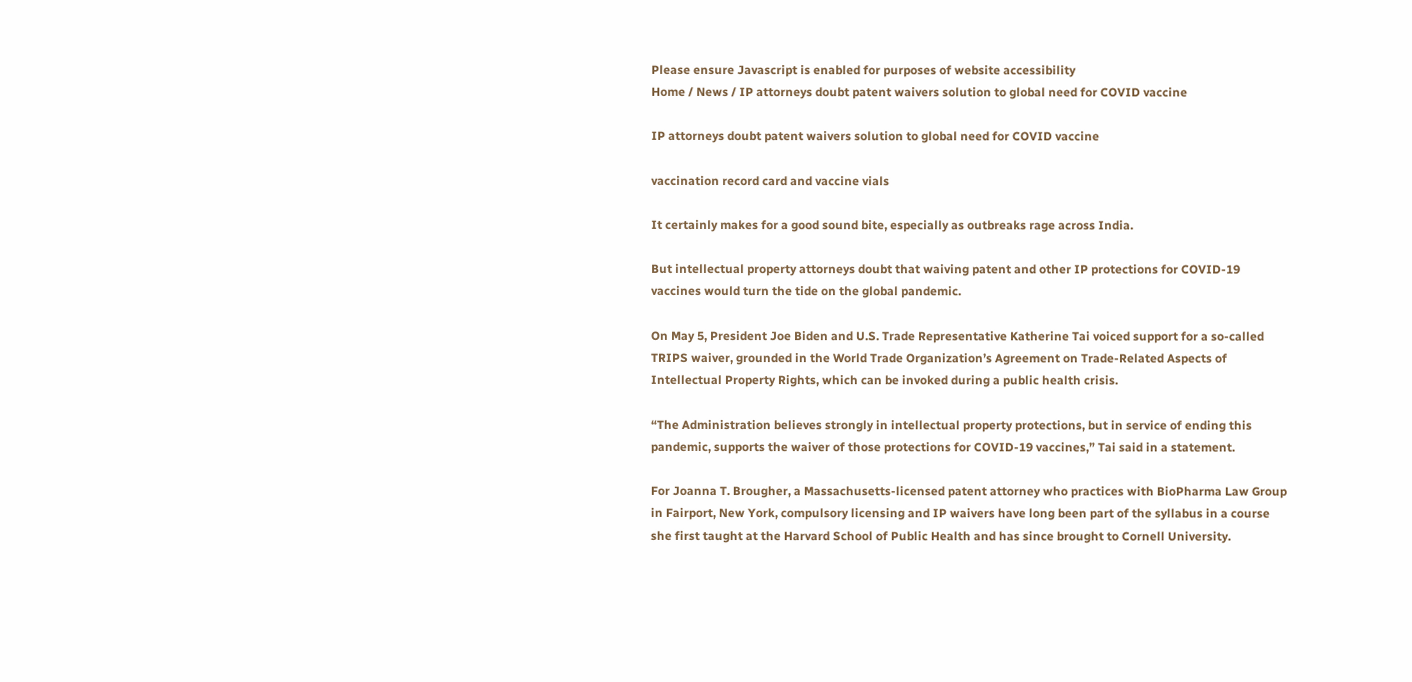Please ensure Javascript is enabled for purposes of website accessibility
Home / News / IP attorneys doubt patent waivers solution to global need for COVID vaccine

IP attorneys doubt patent waivers solution to global need for COVID vaccine

vaccination record card and vaccine vials

It certainly makes for a good sound bite, especially as outbreaks rage across India.

But intellectual property attorneys doubt that waiving patent and other IP protections for COVID-19 vaccines would turn the tide on the global pandemic.

On May 5, President Joe Biden and U.S. Trade Representative Katherine Tai voiced support for a so-called TRIPS waiver, grounded in the World Trade Organization’s Agreement on Trade-Related Aspects of Intellectual Property Rights, which can be invoked during a public health crisis.

“The Administration believes strongly in intellectual property protections, but in service of ending this pandemic, supports the waiver of those protections for COVID-19 vaccines,” Tai said in a statement.

For Joanna T. Brougher, a Massachusetts-licensed patent attorney who practices with BioPharma Law Group in Fairport, New York, compulsory licensing and IP waivers have long been part of the syllabus in a course she first taught at the Harvard School of Public Health and has since brought to Cornell University.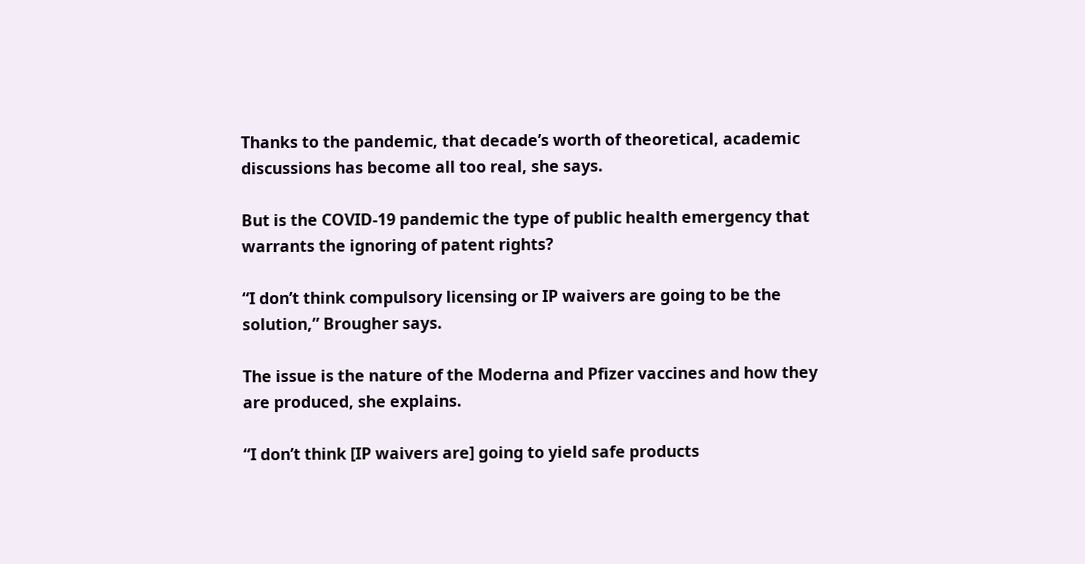Thanks to the pandemic, that decade’s worth of theoretical, academic discussions has become all too real, she says.

But is the COVID-19 pandemic the type of public health emergency that warrants the ignoring of patent rights?

“I don’t think compulsory licensing or IP waivers are going to be the solution,” Brougher says.

The issue is the nature of the Moderna and Pfizer vaccines and how they are produced, she explains.

“I don’t think [IP waivers are] going to yield safe products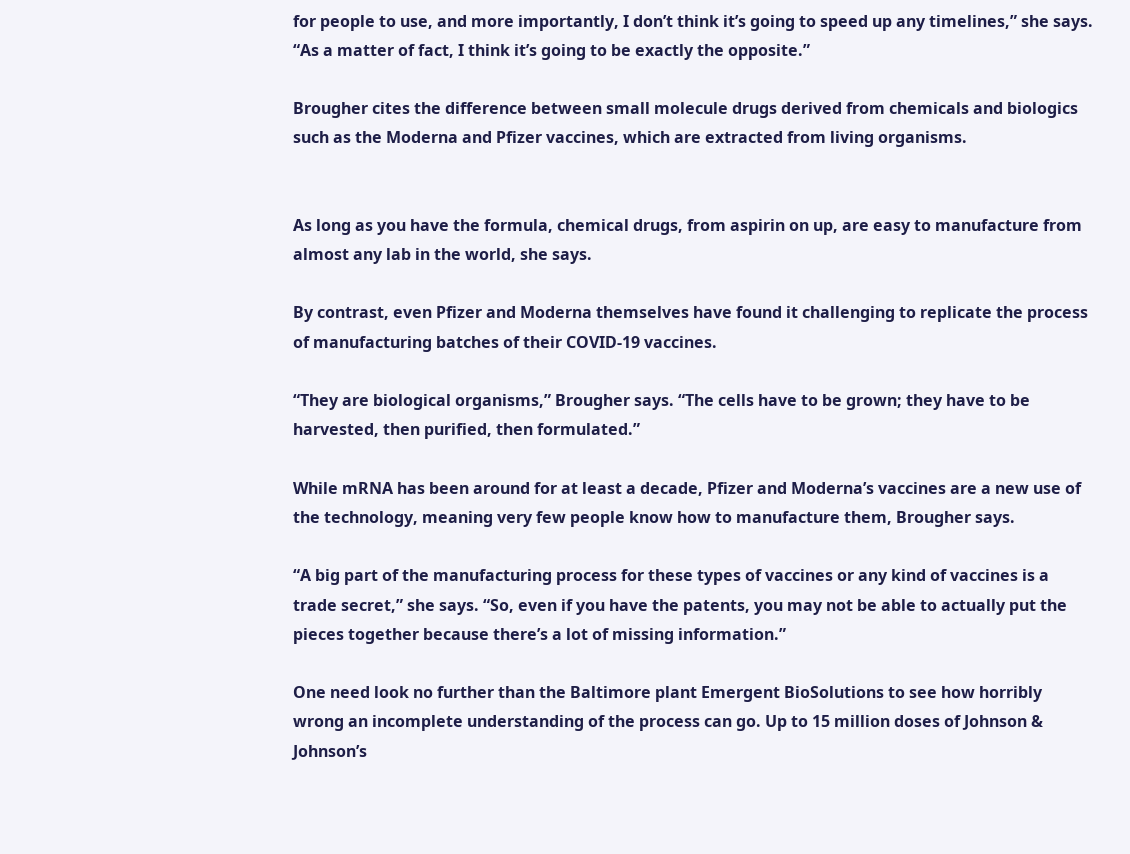for people to use, and more importantly, I don’t think it’s going to speed up any timelines,” she says. “As a matter of fact, I think it’s going to be exactly the opposite.”

Brougher cites the difference between small molecule drugs derived from chemicals and biologics such as the Moderna and Pfizer vaccines, which are extracted from living organisms.


As long as you have the formula, chemical drugs, from aspirin on up, are easy to manufacture from almost any lab in the world, she says.

By contrast, even Pfizer and Moderna themselves have found it challenging to replicate the process of manufacturing batches of their COVID-19 vaccines.

“They are biological organisms,” Brougher says. “The cells have to be grown; they have to be harvested, then purified, then formulated.”

While mRNA has been around for at least a decade, Pfizer and Moderna’s vaccines are a new use of the technology, meaning very few people know how to manufacture them, Brougher says.

“A big part of the manufacturing process for these types of vaccines or any kind of vaccines is a trade secret,” she says. “So, even if you have the patents, you may not be able to actually put the pieces together because there’s a lot of missing information.”

One need look no further than the Baltimore plant Emergent BioSolutions to see how horribly wrong an incomplete understanding of the process can go. Up to 15 million doses of Johnson & Johnson’s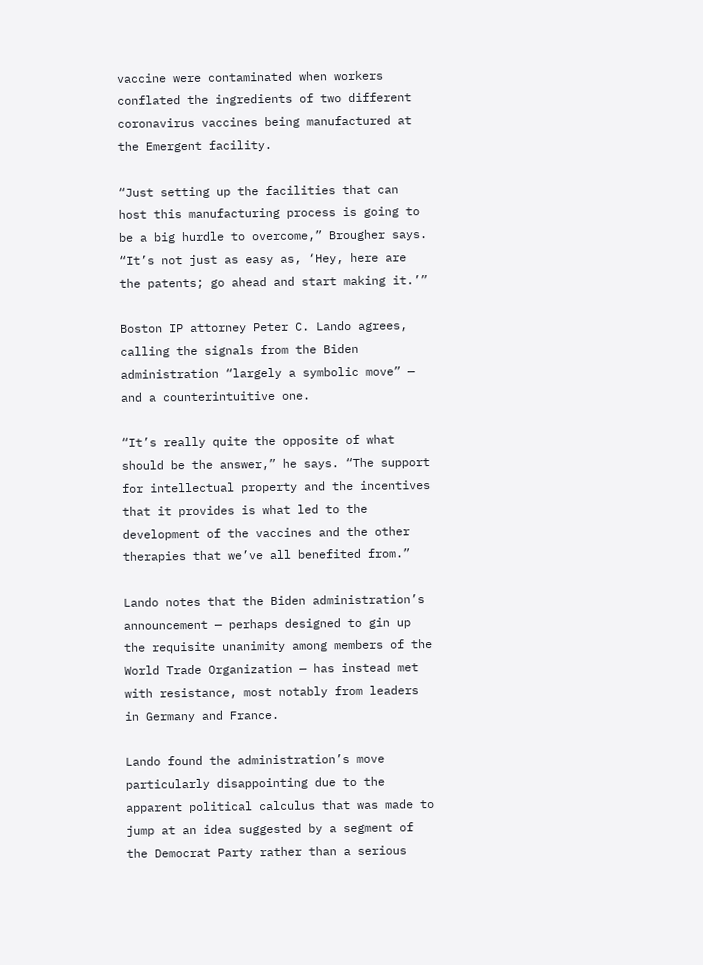vaccine were contaminated when workers conflated the ingredients of two different coronavirus vaccines being manufactured at the Emergent facility.

“Just setting up the facilities that can host this manufacturing process is going to be a big hurdle to overcome,” Brougher says. “It’s not just as easy as, ‘Hey, here are the patents; go ahead and start making it.’”

Boston IP attorney Peter C. Lando agrees, calling the signals from the Biden administration “largely a symbolic move” — and a counterintuitive one.

“It’s really quite the opposite of what should be the answer,” he says. “The support for intellectual property and the incentives that it provides is what led to the development of the vaccines and the other therapies that we’ve all benefited from.”

Lando notes that the Biden administration’s announcement — perhaps designed to gin up the requisite unanimity among members of the World Trade Organization — has instead met with resistance, most notably from leaders in Germany and France.

Lando found the administration’s move particularly disappointing due to the apparent political calculus that was made to jump at an idea suggested by a segment of the Democrat Party rather than a serious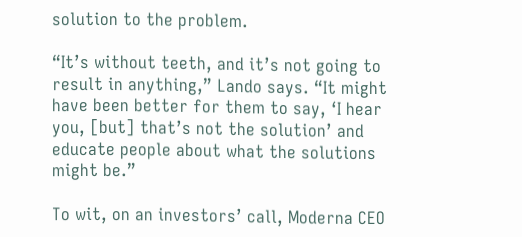solution to the problem.

“It’s without teeth, and it’s not going to result in anything,” Lando says. “It might have been better for them to say, ‘I hear you, [but] that’s not the solution’ and educate people about what the solutions might be.”

To wit, on an investors’ call, Moderna CEO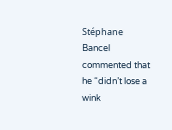Stéphane Bancel commented that he “didn’t lose a wink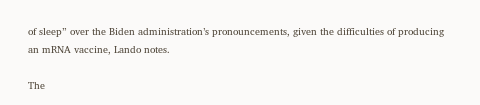of sleep” over the Biden administration’s pronouncements, given the difficulties of producing an mRNA vaccine, Lando notes.

The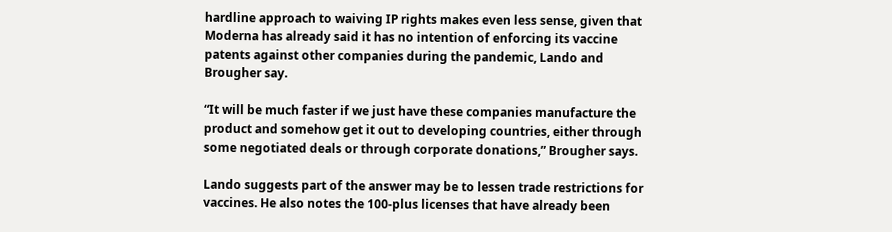hardline approach to waiving IP rights makes even less sense, given that Moderna has already said it has no intention of enforcing its vaccine patents against other companies during the pandemic, Lando and Brougher say.

“It will be much faster if we just have these companies manufacture the product and somehow get it out to developing countries, either through some negotiated deals or through corporate donations,” Brougher says.

Lando suggests part of the answer may be to lessen trade restrictions for vaccines. He also notes the 100-plus licenses that have already been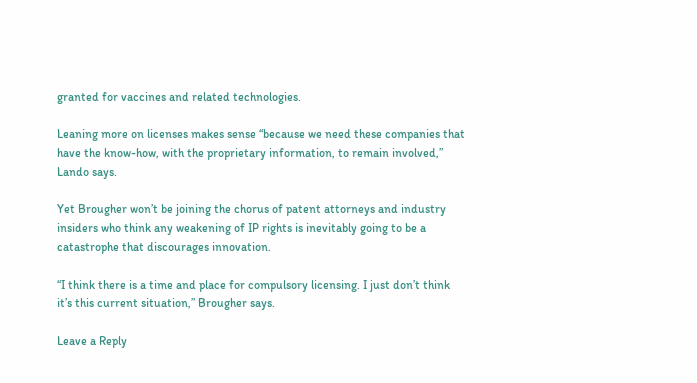granted for vaccines and related technologies.

Leaning more on licenses makes sense “because we need these companies that have the know-how, with the proprietary information, to remain involved,” Lando says.

Yet Brougher won’t be joining the chorus of patent attorneys and industry insiders who think any weakening of IP rights is inevitably going to be a catastrophe that discourages innovation.

“I think there is a time and place for compulsory licensing. I just don’t think it’s this current situation,” Brougher says.

Leave a Reply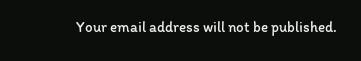Your email address will not be published.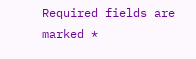Required fields are marked *